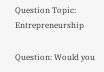Question Topic: Entrepreneurship

Question: Would you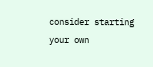consider starting your own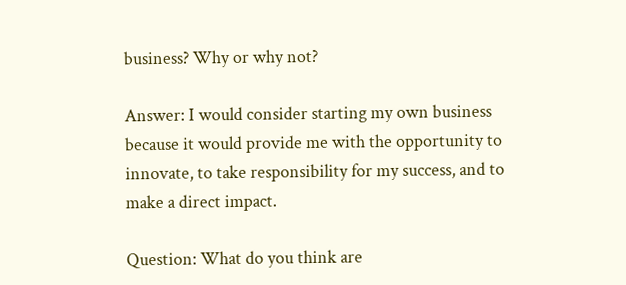business? Why or why not?

Answer: I would consider starting my own business because it would provide me with the opportunity to innovate, to take responsibility for my success, and to make a direct impact.

Question: What do you think are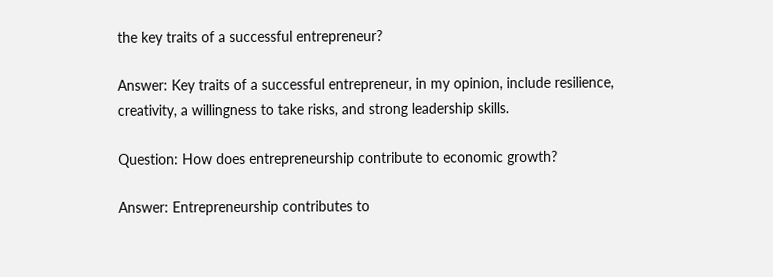the key traits of a successful entrepreneur?

Answer: Key traits of a successful entrepreneur, in my opinion, include resilience, creativity, a willingness to take risks, and strong leadership skills.

Question: How does entrepreneurship contribute to economic growth?

Answer: Entrepreneurship contributes to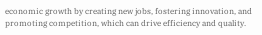economic growth by creating new jobs, fostering innovation, and promoting competition, which can drive efficiency and quality.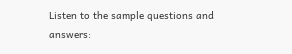Listen to the sample questions and answers: